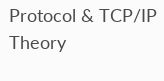Protocol & TCP/IP Theory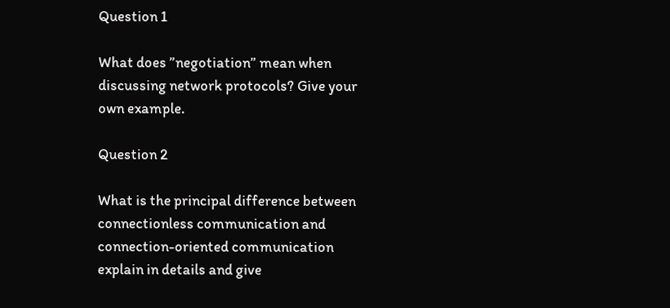Question 1

What does ”negotiation” mean when discussing network protocols? Give your own example.

Question 2

What is the principal difference between connectionless communication and connection-oriented communication explain in details and give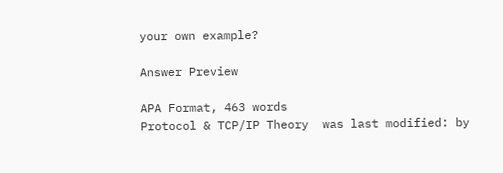your own example?

Answer Preview

APA Format, 463 words
Protocol & TCP/IP Theory  was last modified: by